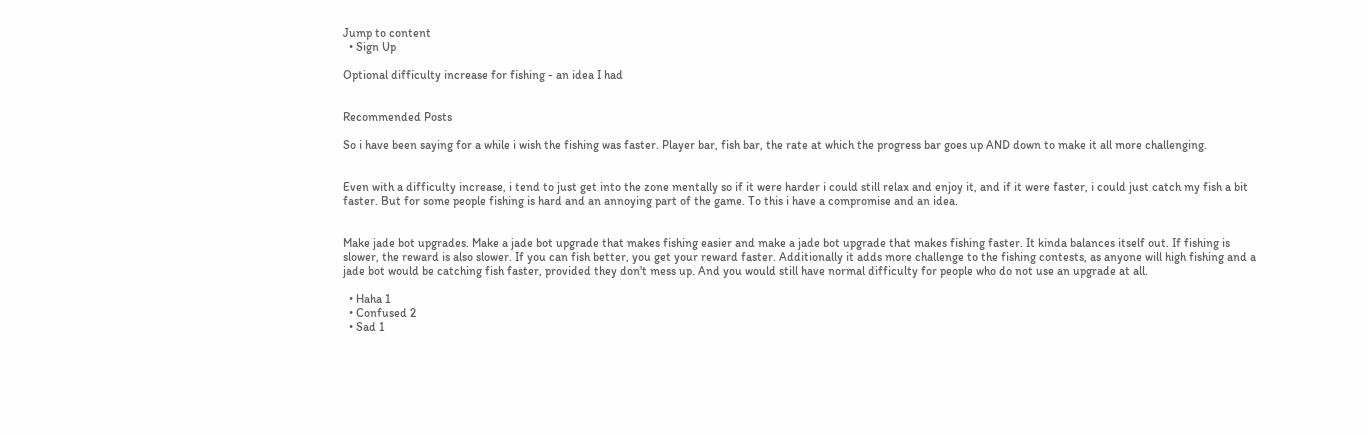Jump to content
  • Sign Up

Optional difficulty increase for fishing - an idea I had


Recommended Posts

So i have been saying for a while i wish the fishing was faster. Player bar, fish bar, the rate at which the progress bar goes up AND down to make it all more challenging.


Even with a difficulty increase, i tend to just get into the zone mentally so if it were harder i could still relax and enjoy it, and if it were faster, i could just catch my fish a bit faster. But for some people fishing is hard and an annoying part of the game. To this i have a compromise and an idea.


Make jade bot upgrades. Make a jade bot upgrade that makes fishing easier and make a jade bot upgrade that makes fishing faster. It kinda balances itself out. If fishing is slower, the reward is also slower. If you can fish better, you get your reward faster. Additionally it adds more challenge to the fishing contests, as anyone will high fishing and a jade bot would be catching fish faster, provided they don't mess up. And you would still have normal difficulty for people who do not use an upgrade at all.

  • Haha 1
  • Confused 2
  • Sad 1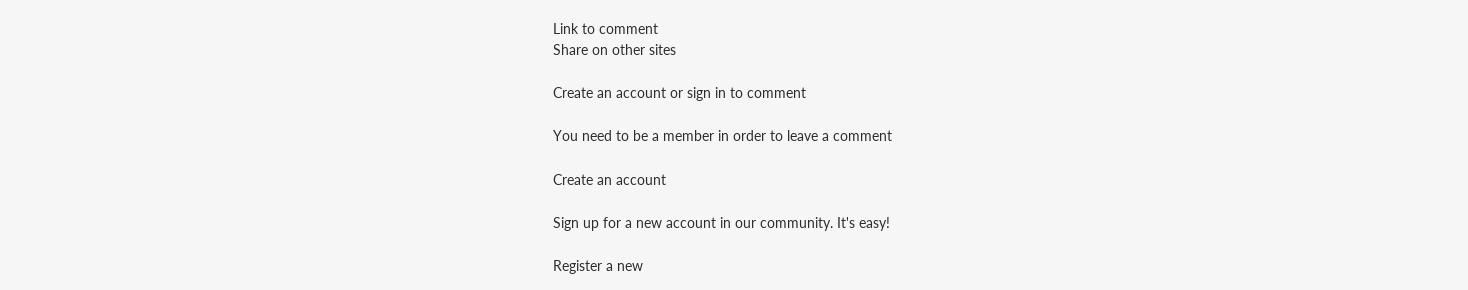Link to comment
Share on other sites

Create an account or sign in to comment

You need to be a member in order to leave a comment

Create an account

Sign up for a new account in our community. It's easy!

Register a new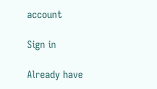account

Sign in

Already have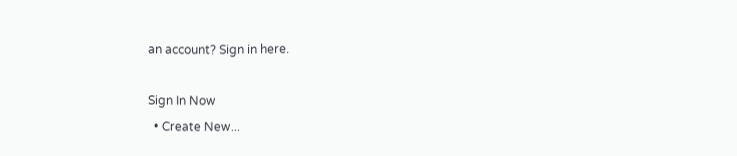an account? Sign in here.

Sign In Now
  • Create New...